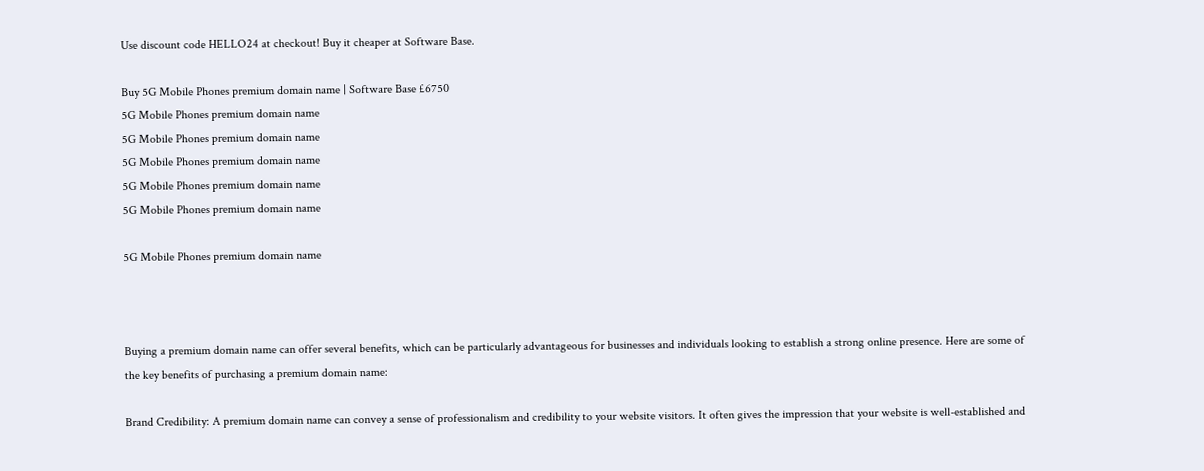Use discount code HELLO24 at checkout! Buy it cheaper at Software Base.

Buy 5G Mobile Phones premium domain name | Software Base £6750
5G Mobile Phones premium domain name
5G Mobile Phones premium domain name
5G Mobile Phones premium domain name
5G Mobile Phones premium domain name
5G Mobile Phones premium domain name

5G Mobile Phones premium domain name



Buying a premium domain name can offer several benefits, which can be particularly advantageous for businesses and individuals looking to establish a strong online presence. Here are some of the key benefits of purchasing a premium domain name:

Brand Credibility: A premium domain name can convey a sense of professionalism and credibility to your website visitors. It often gives the impression that your website is well-established and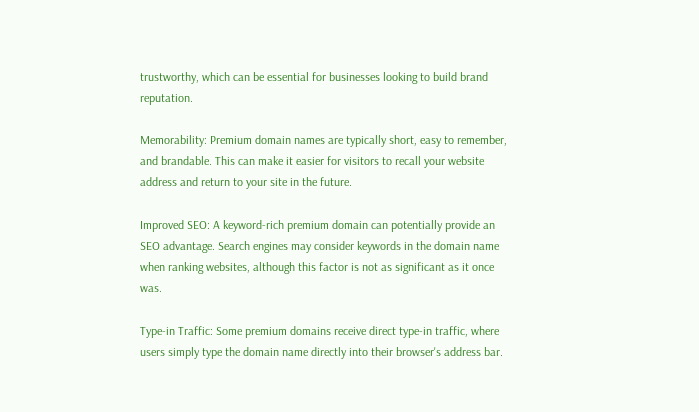trustworthy, which can be essential for businesses looking to build brand reputation.

Memorability: Premium domain names are typically short, easy to remember, and brandable. This can make it easier for visitors to recall your website address and return to your site in the future.

Improved SEO: A keyword-rich premium domain can potentially provide an SEO advantage. Search engines may consider keywords in the domain name when ranking websites, although this factor is not as significant as it once was.

Type-in Traffic: Some premium domains receive direct type-in traffic, where users simply type the domain name directly into their browser's address bar.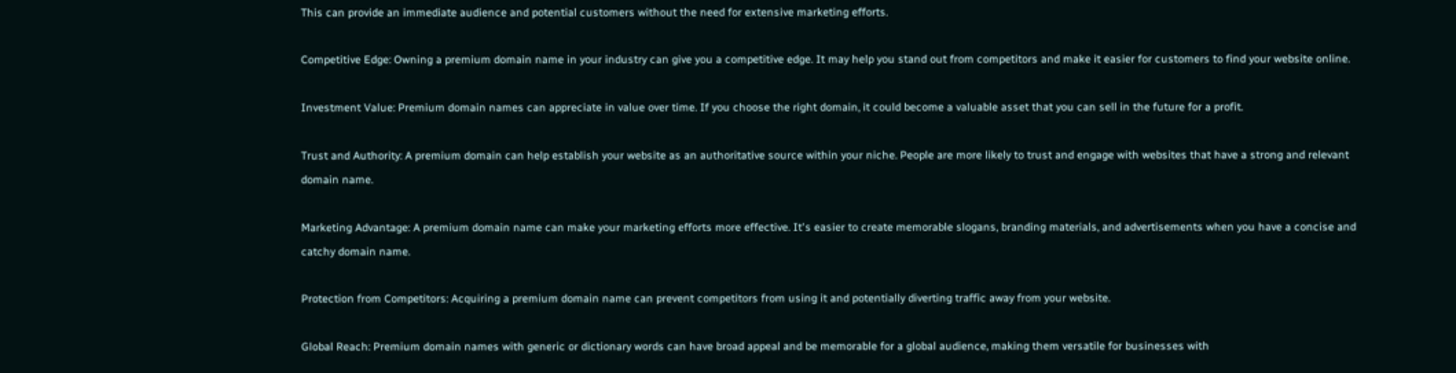This can provide an immediate audience and potential customers without the need for extensive marketing efforts.

Competitive Edge: Owning a premium domain name in your industry can give you a competitive edge. It may help you stand out from competitors and make it easier for customers to find your website online.

Investment Value: Premium domain names can appreciate in value over time. If you choose the right domain, it could become a valuable asset that you can sell in the future for a profit.

Trust and Authority: A premium domain can help establish your website as an authoritative source within your niche. People are more likely to trust and engage with websites that have a strong and relevant domain name.

Marketing Advantage: A premium domain name can make your marketing efforts more effective. It's easier to create memorable slogans, branding materials, and advertisements when you have a concise and catchy domain name.

Protection from Competitors: Acquiring a premium domain name can prevent competitors from using it and potentially diverting traffic away from your website.

Global Reach: Premium domain names with generic or dictionary words can have broad appeal and be memorable for a global audience, making them versatile for businesses with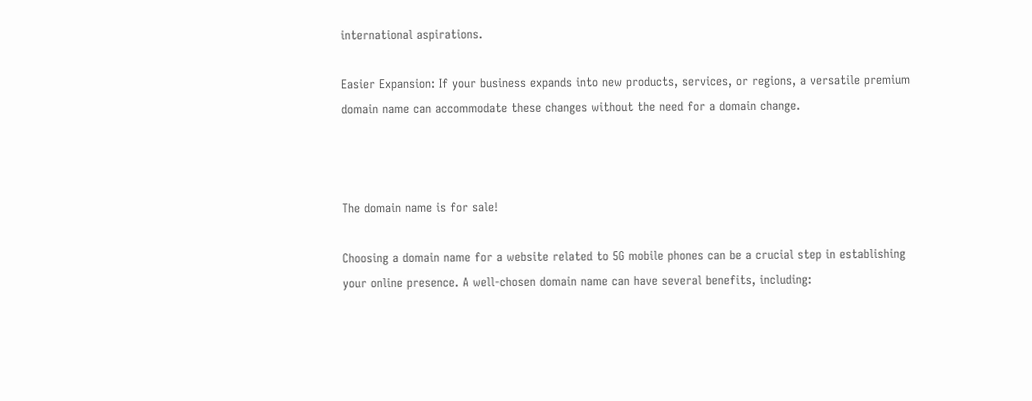international aspirations.

Easier Expansion: If your business expands into new products, services, or regions, a versatile premium domain name can accommodate these changes without the need for a domain change.



The domain name is for sale!

Choosing a domain name for a website related to 5G mobile phones can be a crucial step in establishing your online presence. A well-chosen domain name can have several benefits, including: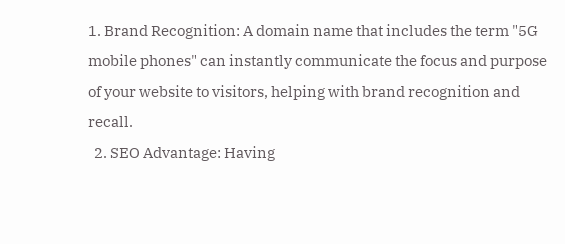1. Brand Recognition: A domain name that includes the term "5G mobile phones" can instantly communicate the focus and purpose of your website to visitors, helping with brand recognition and recall.
  2. SEO Advantage: Having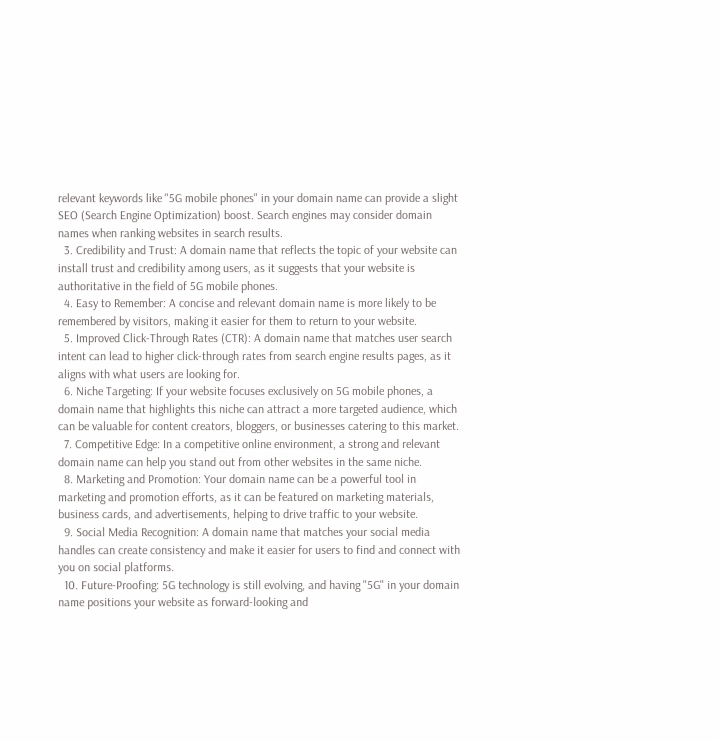relevant keywords like "5G mobile phones" in your domain name can provide a slight SEO (Search Engine Optimization) boost. Search engines may consider domain names when ranking websites in search results.
  3. Credibility and Trust: A domain name that reflects the topic of your website can install trust and credibility among users, as it suggests that your website is authoritative in the field of 5G mobile phones.
  4. Easy to Remember: A concise and relevant domain name is more likely to be remembered by visitors, making it easier for them to return to your website.
  5. Improved Click-Through Rates (CTR): A domain name that matches user search intent can lead to higher click-through rates from search engine results pages, as it aligns with what users are looking for.
  6. Niche Targeting: If your website focuses exclusively on 5G mobile phones, a domain name that highlights this niche can attract a more targeted audience, which can be valuable for content creators, bloggers, or businesses catering to this market.
  7. Competitive Edge: In a competitive online environment, a strong and relevant domain name can help you stand out from other websites in the same niche.
  8. Marketing and Promotion: Your domain name can be a powerful tool in marketing and promotion efforts, as it can be featured on marketing materials, business cards, and advertisements, helping to drive traffic to your website.
  9. Social Media Recognition: A domain name that matches your social media handles can create consistency and make it easier for users to find and connect with you on social platforms.
  10. Future-Proofing: 5G technology is still evolving, and having "5G" in your domain name positions your website as forward-looking and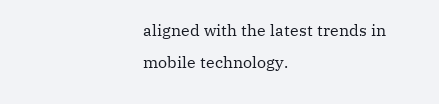aligned with the latest trends in mobile technology.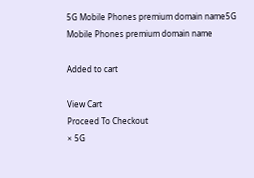5G Mobile Phones premium domain name5G Mobile Phones premium domain name

Added to cart

View Cart
Proceed To Checkout
× 5G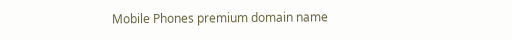Mobile Phones premium domain name